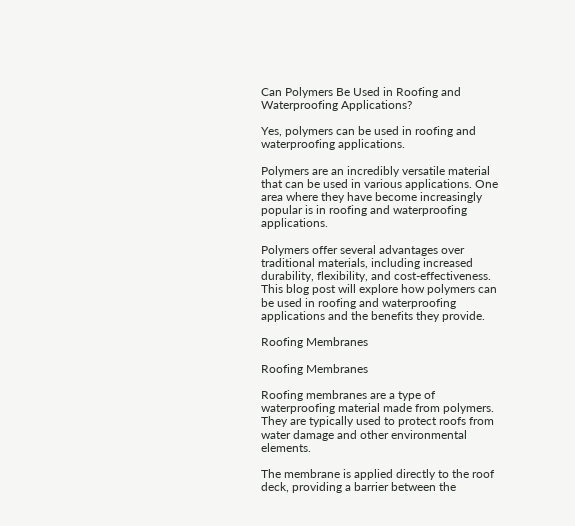Can Polymers Be Used in Roofing and Waterproofing Applications?

Yes, polymers can be used in roofing and waterproofing applications.

Polymers are an incredibly versatile material that can be used in various applications. One area where they have become increasingly popular is in roofing and waterproofing applications.

Polymers offer several advantages over traditional materials, including increased durability, flexibility, and cost-effectiveness. This blog post will explore how polymers can be used in roofing and waterproofing applications and the benefits they provide.

Roofing Membranes

Roofing Membranes

Roofing membranes are a type of waterproofing material made from polymers. They are typically used to protect roofs from water damage and other environmental elements.

The membrane is applied directly to the roof deck, providing a barrier between the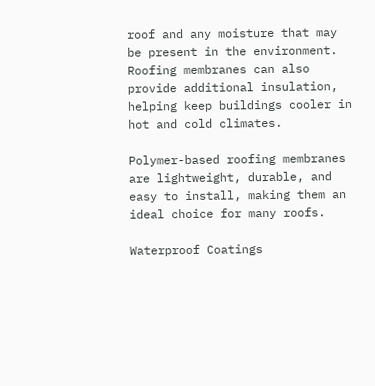roof and any moisture that may be present in the environment. Roofing membranes can also provide additional insulation, helping keep buildings cooler in hot and cold climates.

Polymer-based roofing membranes are lightweight, durable, and easy to install, making them an ideal choice for many roofs.

Waterproof Coatings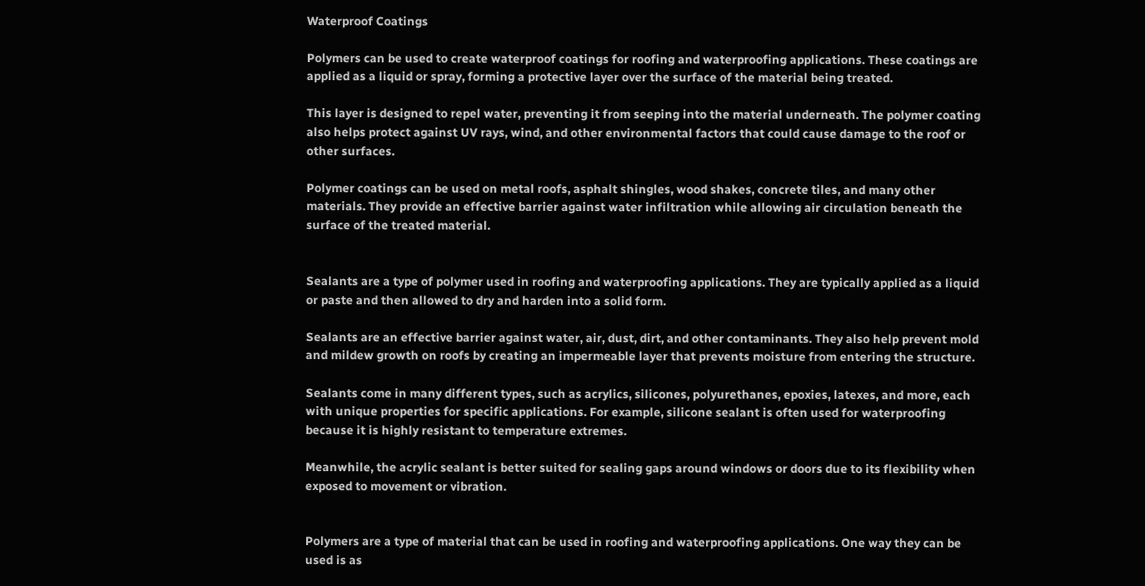Waterproof Coatings

Polymers can be used to create waterproof coatings for roofing and waterproofing applications. These coatings are applied as a liquid or spray, forming a protective layer over the surface of the material being treated.

This layer is designed to repel water, preventing it from seeping into the material underneath. The polymer coating also helps protect against UV rays, wind, and other environmental factors that could cause damage to the roof or other surfaces.

Polymer coatings can be used on metal roofs, asphalt shingles, wood shakes, concrete tiles, and many other materials. They provide an effective barrier against water infiltration while allowing air circulation beneath the surface of the treated material.


Sealants are a type of polymer used in roofing and waterproofing applications. They are typically applied as a liquid or paste and then allowed to dry and harden into a solid form.

Sealants are an effective barrier against water, air, dust, dirt, and other contaminants. They also help prevent mold and mildew growth on roofs by creating an impermeable layer that prevents moisture from entering the structure.

Sealants come in many different types, such as acrylics, silicones, polyurethanes, epoxies, latexes, and more, each with unique properties for specific applications. For example, silicone sealant is often used for waterproofing because it is highly resistant to temperature extremes.

Meanwhile, the acrylic sealant is better suited for sealing gaps around windows or doors due to its flexibility when exposed to movement or vibration.


Polymers are a type of material that can be used in roofing and waterproofing applications. One way they can be used is as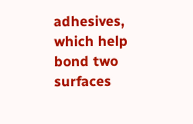adhesives, which help bond two surfaces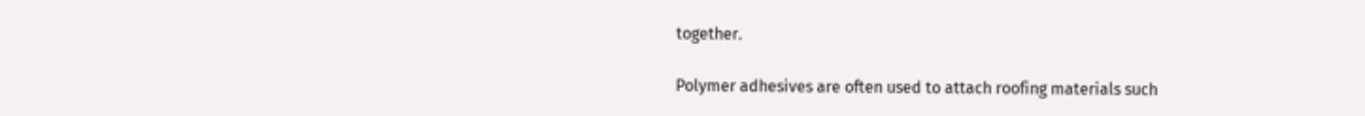together.

Polymer adhesives are often used to attach roofing materials such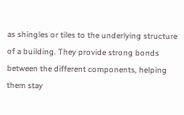as shingles or tiles to the underlying structure of a building. They provide strong bonds between the different components, helping them stay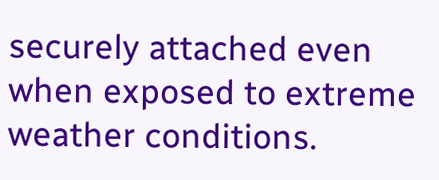securely attached even when exposed to extreme weather conditions.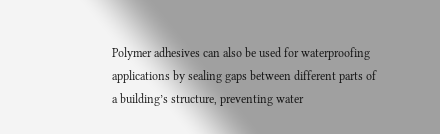Polymer adhesives can also be used for waterproofing applications by sealing gaps between different parts of a building’s structure, preventing water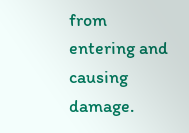from entering and causing damage.